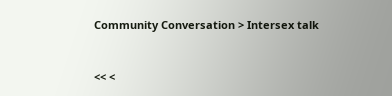Community Conversation > Intersex talk


<< <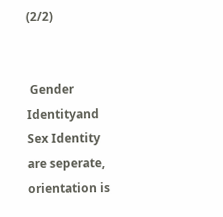(2/2)


 Gender Identityand Sex Identity are seperate, orientation is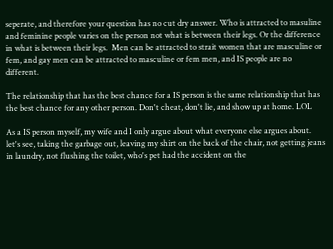seperate, and therefore your question has no cut dry answer. Who is attracted to masuline and feminine people varies on the person not what is between their legs. Or the difference in what is between their legs.  Men can be attracted to strait women that are masculine or fem, and gay men can be attracted to masculine or fem men, and IS people are no different.

The relationship that has the best chance for a IS person is the same relationship that has the best chance for any other person. Don't cheat, don't lie, and show up at home. LOL

As a IS person myself, my wife and I only argue about what everyone else argues about. let's see, taking the garbage out, leaving my shirt on the back of the chair, not getting jeans in laundry, not flushing the toilet, who's pet had the accident on the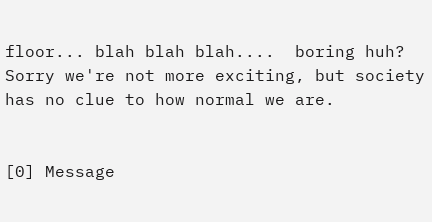floor... blah blah blah....  boring huh?  Sorry we're not more exciting, but society has no clue to how normal we are.


[0] Message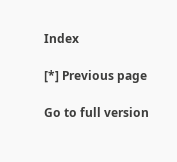Index

[*] Previous page

Go to full version